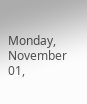Monday, November 01,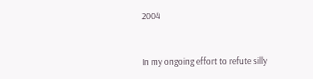2004


In my ongoing effort to refute silly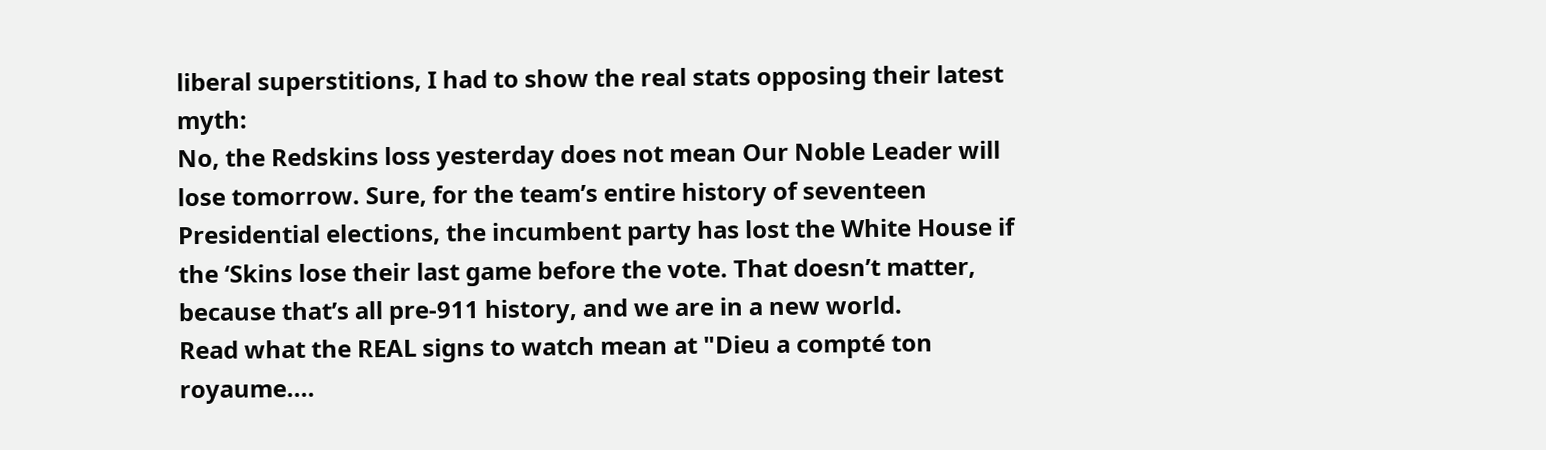liberal superstitions, I had to show the real stats opposing their latest myth:
No, the Redskins loss yesterday does not mean Our Noble Leader will lose tomorrow. Sure, for the team’s entire history of seventeen Presidential elections, the incumbent party has lost the White House if the ‘Skins lose their last game before the vote. That doesn’t matter, because that’s all pre-911 history, and we are in a new world.
Read what the REAL signs to watch mean at "Dieu a compté ton royaume....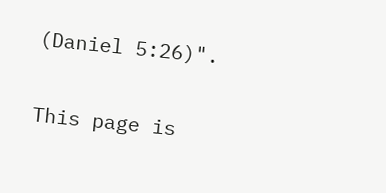(Daniel 5:26)".

This page is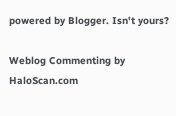powered by Blogger. Isn't yours?

Weblog Commenting by HaloScan.com